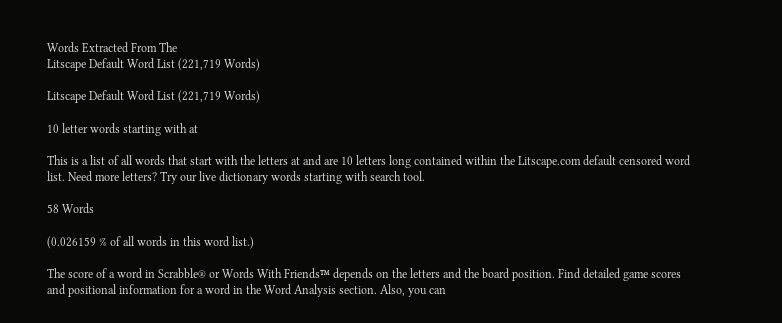Words Extracted From The
Litscape Default Word List (221,719 Words)

Litscape Default Word List (221,719 Words)

10 letter words starting with at

This is a list of all words that start with the letters at and are 10 letters long contained within the Litscape.com default censored word list. Need more letters? Try our live dictionary words starting with search tool.

58 Words

(0.026159 % of all words in this word list.)

The score of a word in Scrabble® or Words With Friends™ depends on the letters and the board position. Find detailed game scores and positional information for a word in the Word Analysis section. Also, you can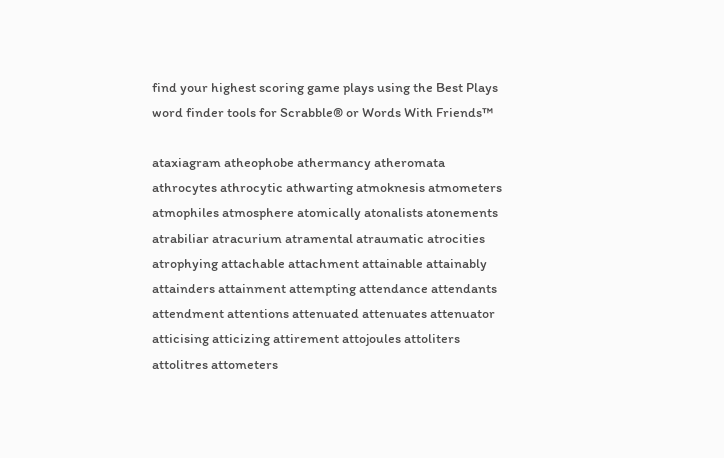find your highest scoring game plays using the Best Plays word finder tools for Scrabble® or Words With Friends™

ataxiagram atheophobe athermancy atheromata athrocytes athrocytic athwarting atmoknesis atmometers atmophiles atmosphere atomically atonalists atonements atrabiliar atracurium atramental atraumatic atrocities atrophying attachable attachment attainable attainably attainders attainment attempting attendance attendants attendment attentions attenuated attenuates attenuator atticising atticizing attirement attojoules attoliters attolitres attometers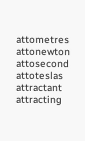attometres attonewton attosecond attoteslas attractant attracting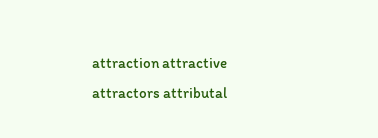attraction attractive attractors attributal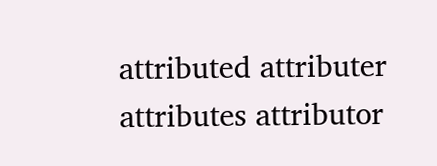attributed attributer attributes attributor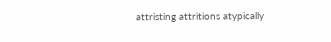attristing attritions atypically